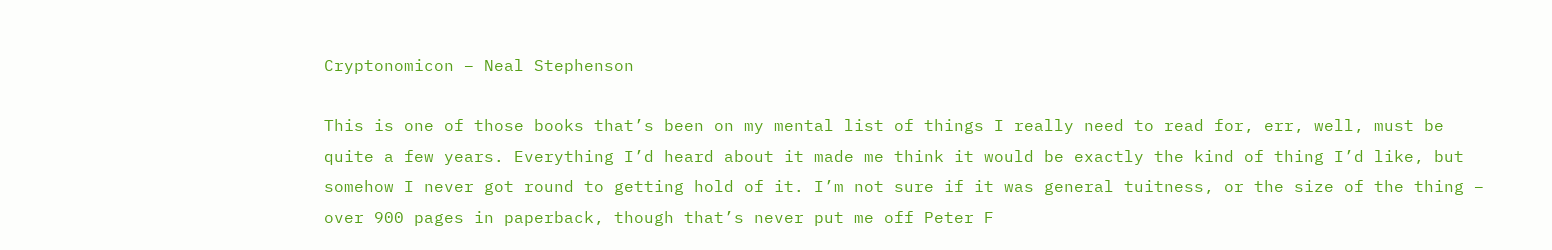Cryptonomicon – Neal Stephenson

This is one of those books that’s been on my mental list of things I really need to read for, err, well, must be quite a few years. Everything I’d heard about it made me think it would be exactly the kind of thing I’d like, but somehow I never got round to getting hold of it. I’m not sure if it was general tuitness, or the size of the thing – over 900 pages in paperback, though that’s never put me off Peter F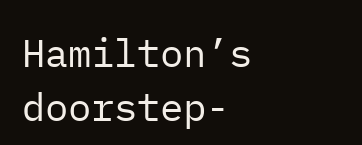Hamilton’s doorstep-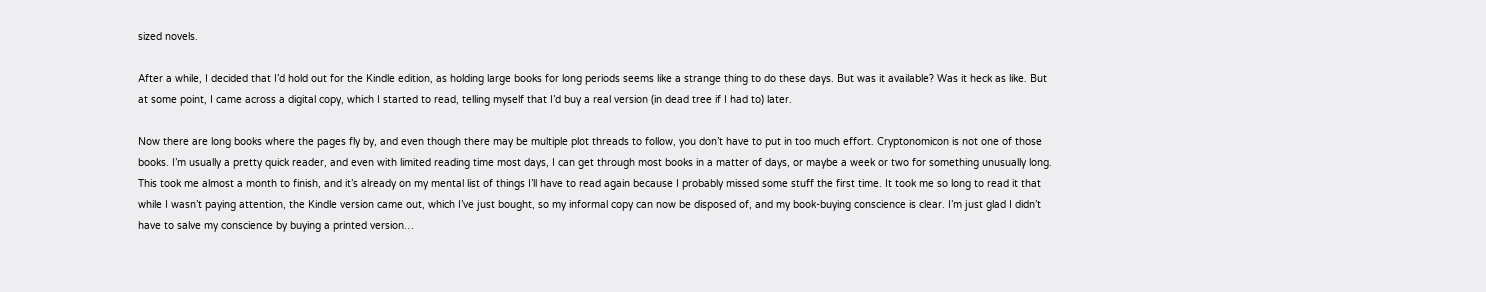sized novels.

After a while, I decided that I’d hold out for the Kindle edition, as holding large books for long periods seems like a strange thing to do these days. But was it available? Was it heck as like. But at some point, I came across a digital copy, which I started to read, telling myself that I’d buy a real version (in dead tree if I had to) later.

Now there are long books where the pages fly by, and even though there may be multiple plot threads to follow, you don’t have to put in too much effort. Cryptonomicon is not one of those books. I’m usually a pretty quick reader, and even with limited reading time most days, I can get through most books in a matter of days, or maybe a week or two for something unusually long. This took me almost a month to finish, and it’s already on my mental list of things I’ll have to read again because I probably missed some stuff the first time. It took me so long to read it that while I wasn’t paying attention, the Kindle version came out, which I’ve just bought, so my informal copy can now be disposed of, and my book-buying conscience is clear. I’m just glad I didn’t have to salve my conscience by buying a printed version…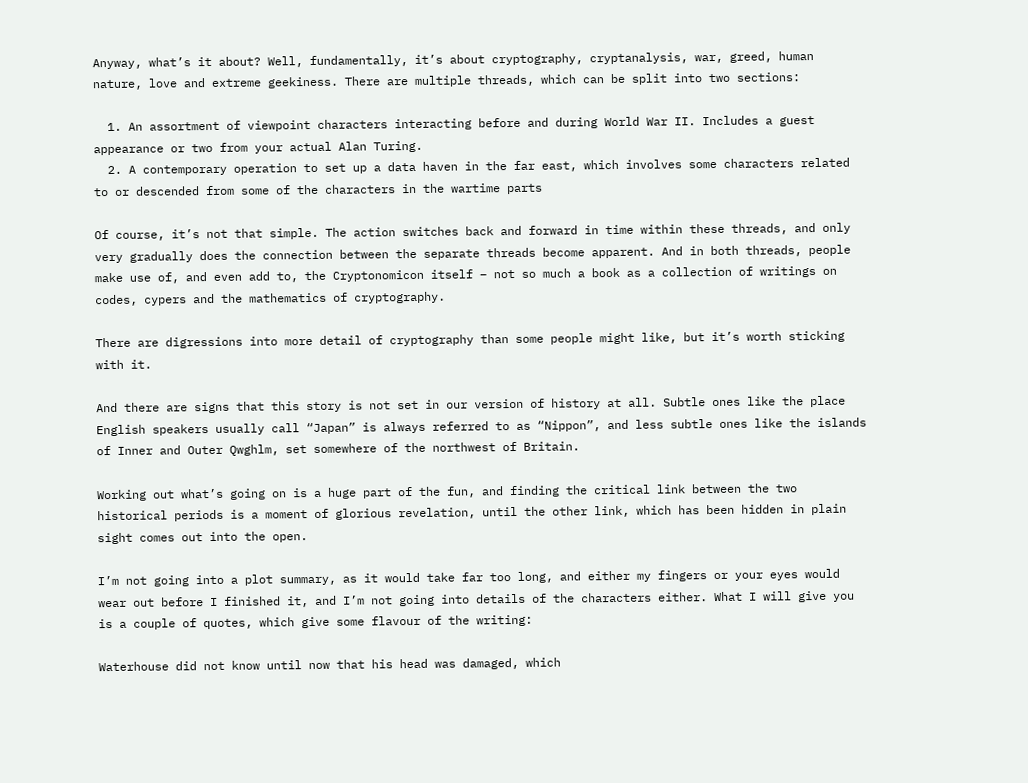Anyway, what’s it about? Well, fundamentally, it’s about cryptography, cryptanalysis, war, greed, human nature, love and extreme geekiness. There are multiple threads, which can be split into two sections:

  1. An assortment of viewpoint characters interacting before and during World War II. Includes a guest appearance or two from your actual Alan Turing.
  2. A contemporary operation to set up a data haven in the far east, which involves some characters related to or descended from some of the characters in the wartime parts

Of course, it’s not that simple. The action switches back and forward in time within these threads, and only very gradually does the connection between the separate threads become apparent. And in both threads, people make use of, and even add to, the Cryptonomicon itself – not so much a book as a collection of writings on codes, cypers and the mathematics of cryptography.

There are digressions into more detail of cryptography than some people might like, but it’s worth sticking with it.

And there are signs that this story is not set in our version of history at all. Subtle ones like the place English speakers usually call “Japan” is always referred to as “Nippon”, and less subtle ones like the islands of Inner and Outer Qwghlm, set somewhere of the northwest of Britain.

Working out what’s going on is a huge part of the fun, and finding the critical link between the two historical periods is a moment of glorious revelation, until the other link, which has been hidden in plain sight comes out into the open.

I’m not going into a plot summary, as it would take far too long, and either my fingers or your eyes would wear out before I finished it, and I’m not going into details of the characters either. What I will give you is a couple of quotes, which give some flavour of the writing:

Waterhouse did not know until now that his head was damaged, which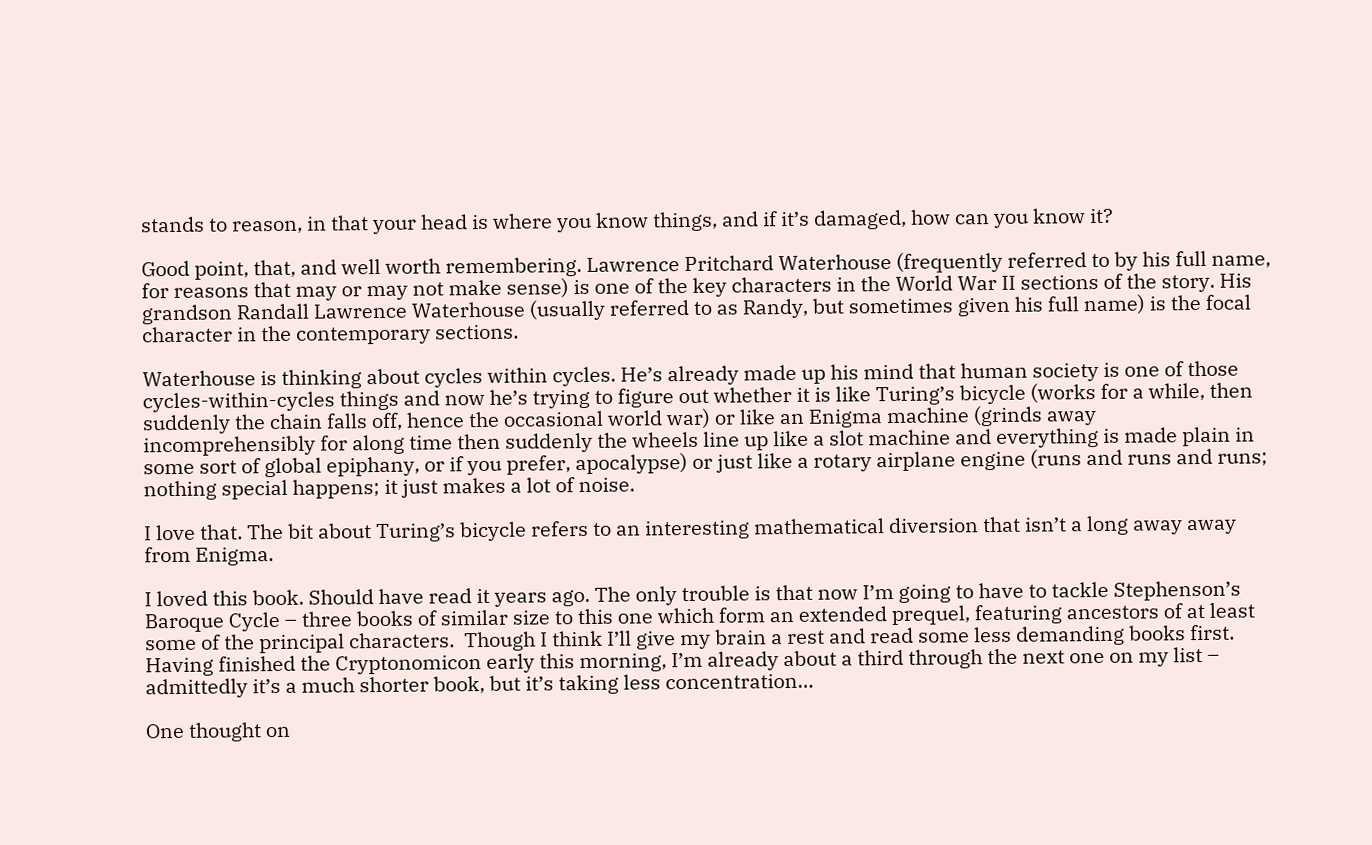stands to reason, in that your head is where you know things, and if it’s damaged, how can you know it?

Good point, that, and well worth remembering. Lawrence Pritchard Waterhouse (frequently referred to by his full name, for reasons that may or may not make sense) is one of the key characters in the World War II sections of the story. His grandson Randall Lawrence Waterhouse (usually referred to as Randy, but sometimes given his full name) is the focal character in the contemporary sections.

Waterhouse is thinking about cycles within cycles. He’s already made up his mind that human society is one of those cycles-within-cycles things and now he’s trying to figure out whether it is like Turing’s bicycle (works for a while, then suddenly the chain falls off, hence the occasional world war) or like an Enigma machine (grinds away incomprehensibly for along time then suddenly the wheels line up like a slot machine and everything is made plain in some sort of global epiphany, or if you prefer, apocalypse) or just like a rotary airplane engine (runs and runs and runs; nothing special happens; it just makes a lot of noise.

I love that. The bit about Turing’s bicycle refers to an interesting mathematical diversion that isn’t a long away away from Enigma.

I loved this book. Should have read it years ago. The only trouble is that now I’m going to have to tackle Stephenson’s Baroque Cycle – three books of similar size to this one which form an extended prequel, featuring ancestors of at least some of the principal characters.  Though I think I’ll give my brain a rest and read some less demanding books first. Having finished the Cryptonomicon early this morning, I’m already about a third through the next one on my list – admittedly it’s a much shorter book, but it’s taking less concentration…

One thought on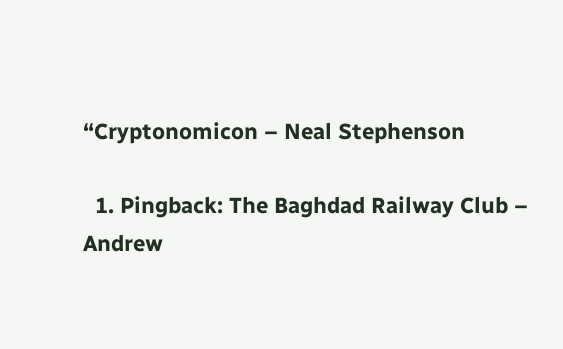“Cryptonomicon – Neal Stephenson

  1. Pingback: The Baghdad Railway Club – Andrew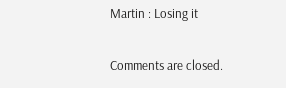Martin : Losing it

Comments are closed.